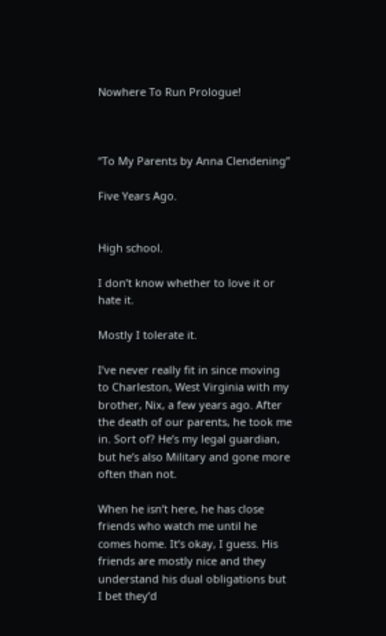Nowhere To Run Prologue!



“To My Parents by Anna Clendening”

Five Years Ago.


High school.

I don’t know whether to love it or hate it.

Mostly I tolerate it.

I’ve never really fit in since moving to Charleston, West Virginia with my brother, Nix, a few years ago. After the death of our parents, he took me in. Sort of? He’s my legal guardian, but he’s also Military and gone more often than not.

When he isn’t here, he has close friends who watch me until he comes home. It’s okay, I guess. His friends are mostly nice and they understand his dual obligations but I bet they’d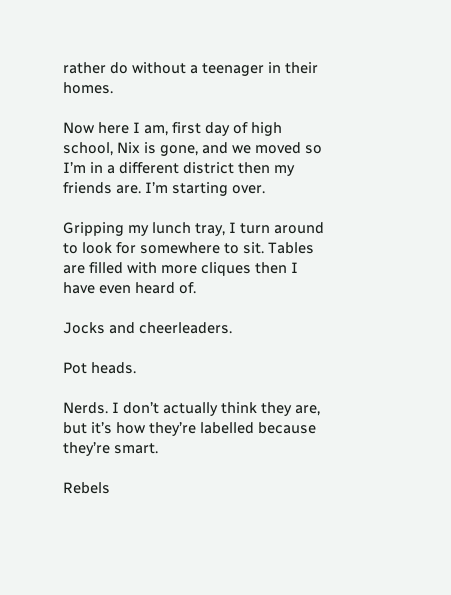rather do without a teenager in their homes.

Now here I am, first day of high school, Nix is gone, and we moved so I’m in a different district then my friends are. I’m starting over.

Gripping my lunch tray, I turn around to look for somewhere to sit. Tables are filled with more cliques then I have even heard of.

Jocks and cheerleaders.

Pot heads.

Nerds. I don’t actually think they are, but it’s how they’re labelled because they’re smart.

Rebels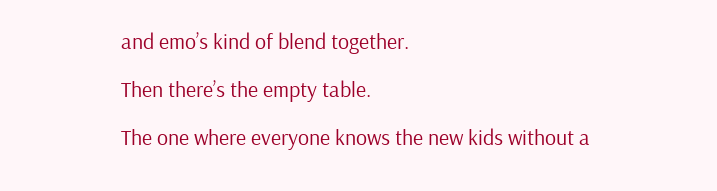and emo’s kind of blend together.

Then there’s the empty table.

The one where everyone knows the new kids without a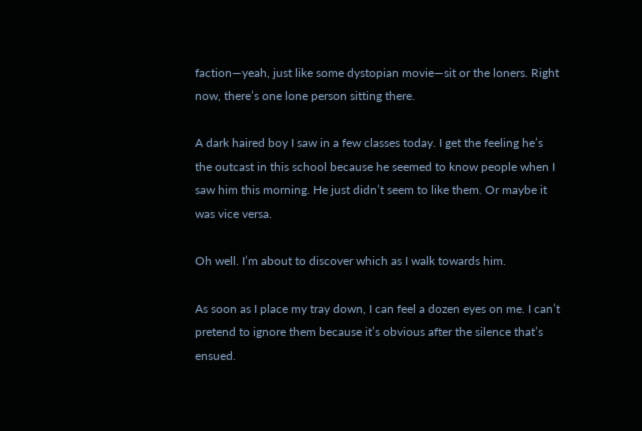faction—yeah, just like some dystopian movie—sit or the loners. Right now, there’s one lone person sitting there.

A dark haired boy I saw in a few classes today. I get the feeling he’s the outcast in this school because he seemed to know people when I saw him this morning. He just didn’t seem to like them. Or maybe it was vice versa.

Oh well. I’m about to discover which as I walk towards him.

As soon as I place my tray down, I can feel a dozen eyes on me. I can’t pretend to ignore them because it’s obvious after the silence that’s ensued.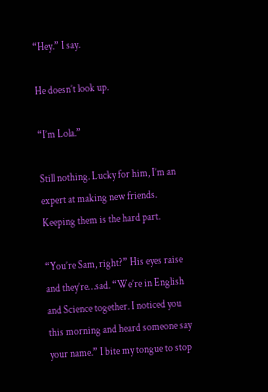“Hey.” I say.

He doesn’t look up.

“I’m Lola.”

Still nothing. Lucky for him, I’m an expert at making new friends. Keeping them is the hard part.

“You’re Sam, right?” His eyes raise and they’re…sad. “We’re in English and Science together. I noticed you this morning and heard someone say your name.” I bite my tongue to stop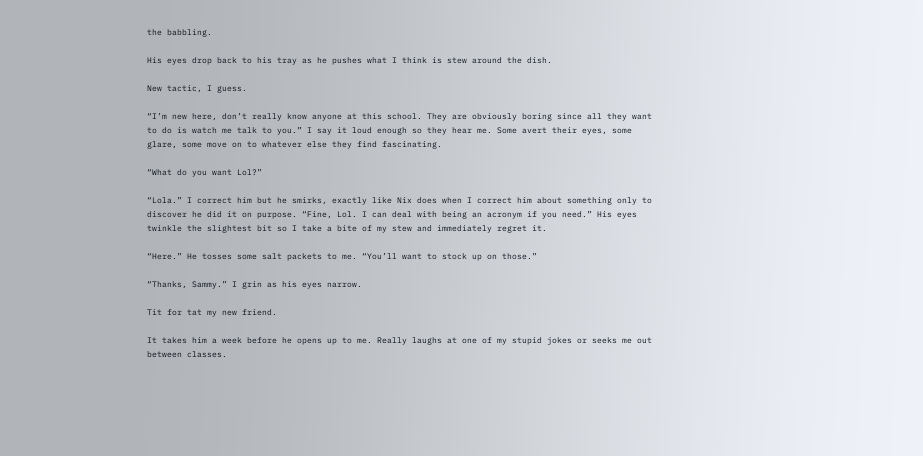the babbling.

His eyes drop back to his tray as he pushes what I think is stew around the dish.

New tactic, I guess.

“I’m new here, don’t really know anyone at this school. They are obviously boring since all they want to do is watch me talk to you.” I say it loud enough so they hear me. Some avert their eyes, some glare, some move on to whatever else they find fascinating.

“What do you want Lol?”

“Lola.” I correct him but he smirks, exactly like Nix does when I correct him about something only to discover he did it on purpose. “Fine, Lol. I can deal with being an acronym if you need.” His eyes twinkle the slightest bit so I take a bite of my stew and immediately regret it.

“Here.” He tosses some salt packets to me. “You’ll want to stock up on those.”

“Thanks, Sammy.” I grin as his eyes narrow.

Tit for tat my new friend.

It takes him a week before he opens up to me. Really laughs at one of my stupid jokes or seeks me out between classes.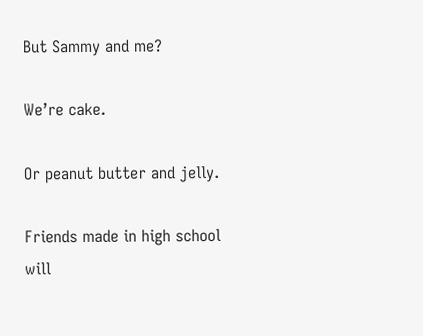But Sammy and me?

We’re cake.

Or peanut butter and jelly.

Friends made in high school will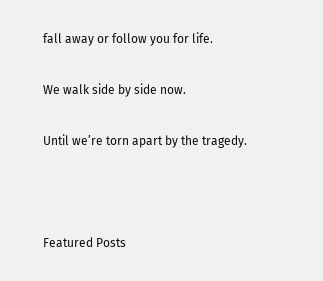fall away or follow you for life.

We walk side by side now.

Until we’re torn apart by the tragedy.



Featured Posts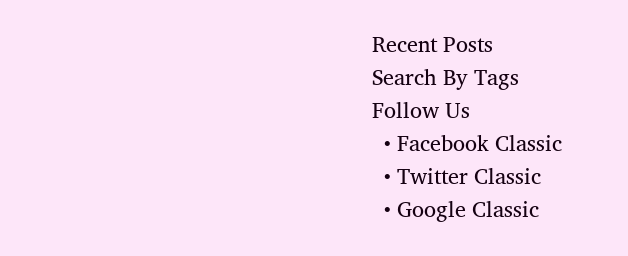Recent Posts
Search By Tags
Follow Us
  • Facebook Classic
  • Twitter Classic
  • Google Classic